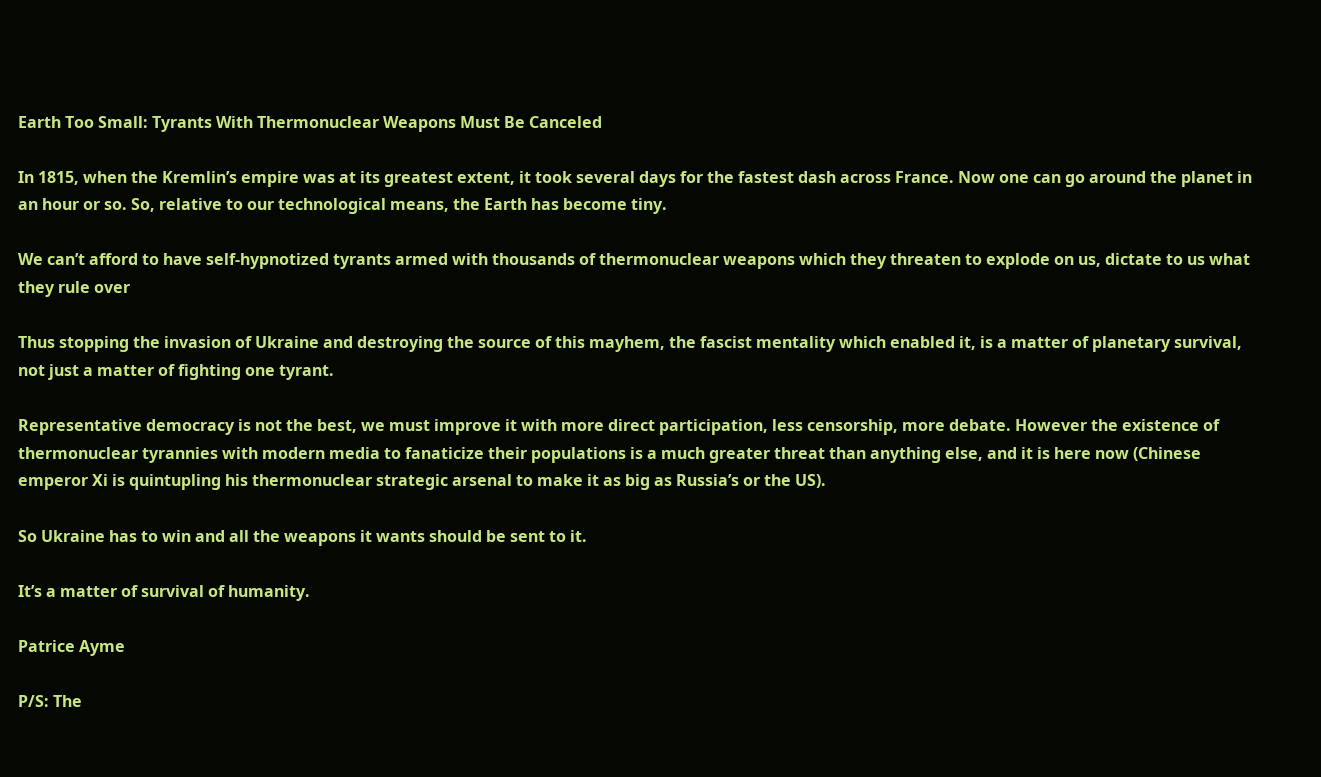Earth Too Small: Tyrants With Thermonuclear Weapons Must Be Canceled

In 1815, when the Kremlin’s empire was at its greatest extent, it took several days for the fastest dash across France. Now one can go around the planet in an hour or so. So, relative to our technological means, the Earth has become tiny.

We can’t afford to have self-hypnotized tyrants armed with thousands of thermonuclear weapons which they threaten to explode on us, dictate to us what they rule over

Thus stopping the invasion of Ukraine and destroying the source of this mayhem, the fascist mentality which enabled it, is a matter of planetary survival, not just a matter of fighting one tyrant.

Representative democracy is not the best, we must improve it with more direct participation, less censorship, more debate. However the existence of thermonuclear tyrannies with modern media to fanaticize their populations is a much greater threat than anything else, and it is here now (Chinese emperor Xi is quintupling his thermonuclear strategic arsenal to make it as big as Russia’s or the US).

So Ukraine has to win and all the weapons it wants should be sent to it.

It’s a matter of survival of humanity.

Patrice Ayme

P/S: The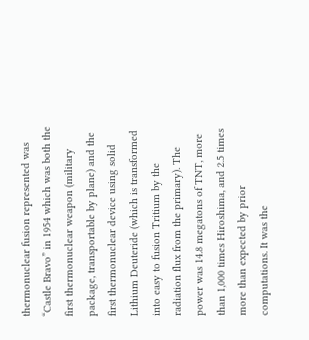thermonuclear fusion represented was “Castle Bravo” in 1954 which was both the first thermonuclear weapon (military package, transportable by plane) and the first thermonuclear device using solid Lithium Deuteride (which is transformed into easy to fusion Tritium by the radiation flux from the primary). The power was 14.8 megatons of TNT, more than 1,000 times Hiroshima, and 2.5 times more than expected by prior computations. It was the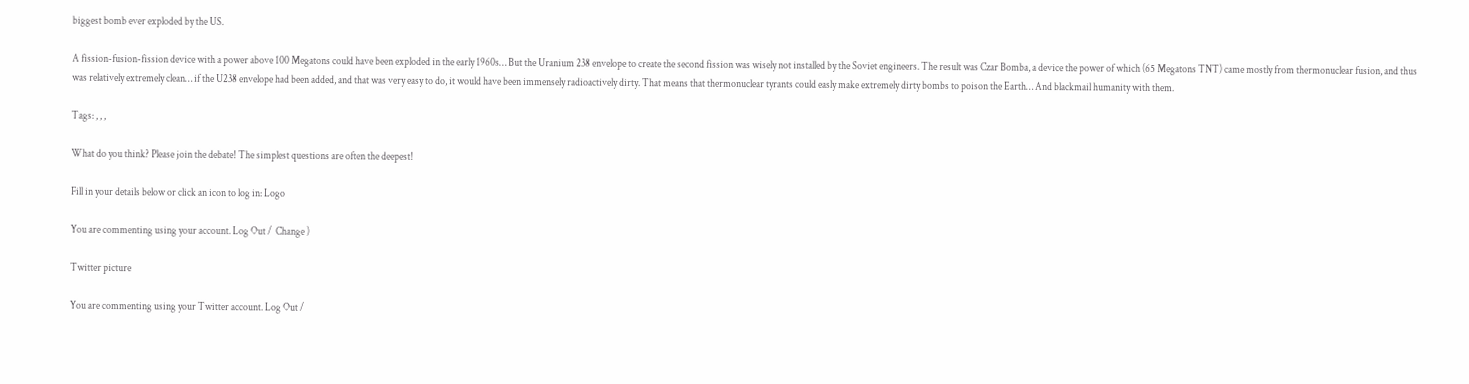biggest bomb ever exploded by the US.

A fission-fusion-fission device with a power above 100 Megatons could have been exploded in the early 1960s… But the Uranium 238 envelope to create the second fission was wisely not installed by the Soviet engineers. The result was Czar Bomba, a device the power of which (65 Megatons TNT) came mostly from thermonuclear fusion, and thus was relatively extremely clean… if the U238 envelope had been added, and that was very easy to do, it would have been immensely radioactively dirty. That means that thermonuclear tyrants could easly make extremely dirty bombs to poison the Earth… And blackmail humanity with them.

Tags: , , ,

What do you think? Please join the debate! The simplest questions are often the deepest!

Fill in your details below or click an icon to log in: Logo

You are commenting using your account. Log Out /  Change )

Twitter picture

You are commenting using your Twitter account. Log Out /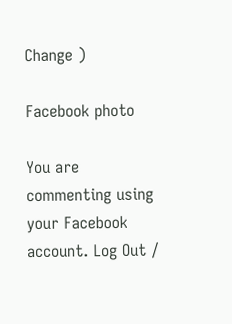Change )

Facebook photo

You are commenting using your Facebook account. Log Out /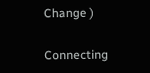Change )

Connecting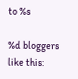to %s

%d bloggers like this: